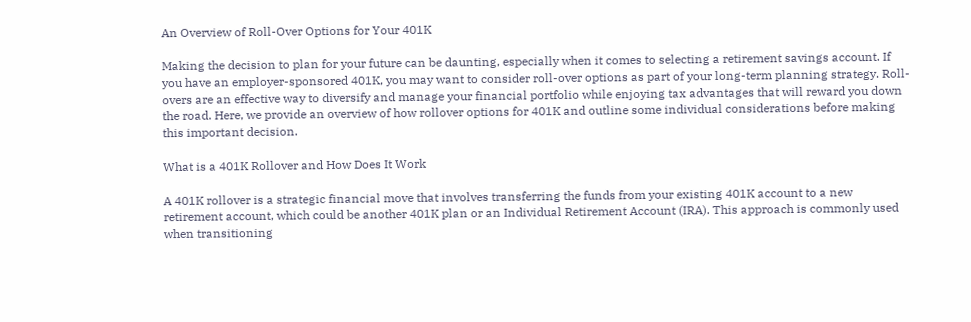An Overview of Roll-Over Options for Your 401K

Making the decision to plan for your future can be daunting, especially when it comes to selecting a retirement savings account. If you have an employer-sponsored 401K, you may want to consider roll-over options as part of your long-term planning strategy. Roll-overs are an effective way to diversify and manage your financial portfolio while enjoying tax advantages that will reward you down the road. Here, we provide an overview of how rollover options for 401K and outline some individual considerations before making this important decision.

What is a 401K Rollover and How Does It Work

A 401K rollover is a strategic financial move that involves transferring the funds from your existing 401K account to a new retirement account, which could be another 401K plan or an Individual Retirement Account (IRA). This approach is commonly used when transitioning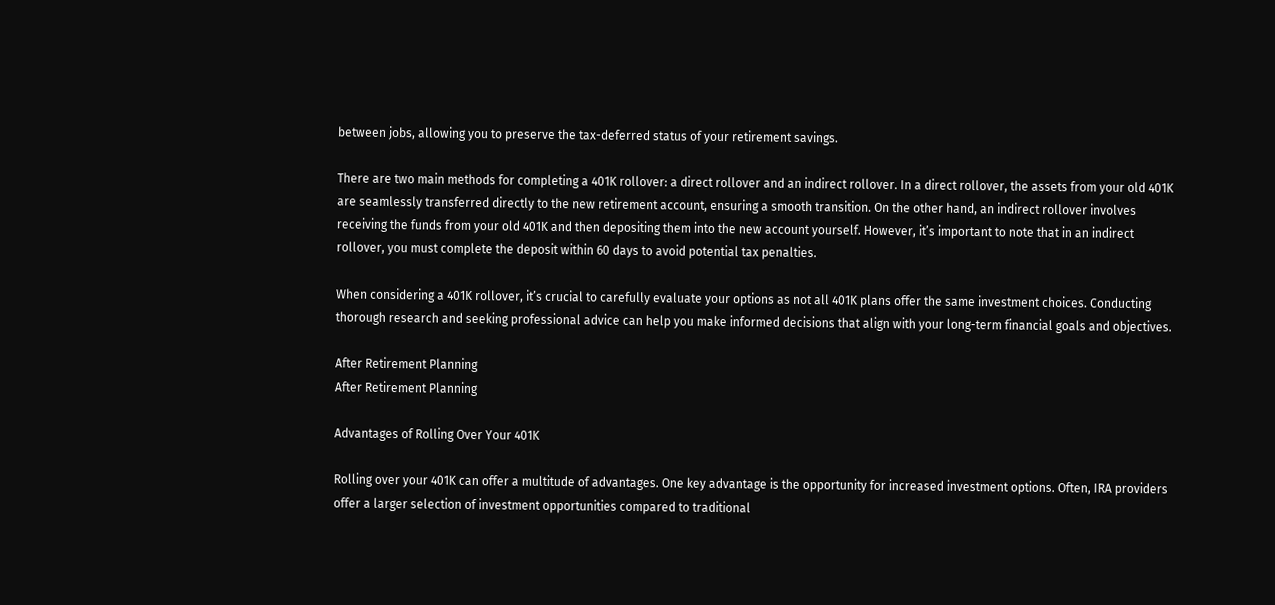between jobs, allowing you to preserve the tax-deferred status of your retirement savings.

There are two main methods for completing a 401K rollover: a direct rollover and an indirect rollover. In a direct rollover, the assets from your old 401K are seamlessly transferred directly to the new retirement account, ensuring a smooth transition. On the other hand, an indirect rollover involves receiving the funds from your old 401K and then depositing them into the new account yourself. However, it’s important to note that in an indirect rollover, you must complete the deposit within 60 days to avoid potential tax penalties.

When considering a 401K rollover, it’s crucial to carefully evaluate your options as not all 401K plans offer the same investment choices. Conducting thorough research and seeking professional advice can help you make informed decisions that align with your long-term financial goals and objectives.

After Retirement Planning
After Retirement Planning

Advantages of Rolling Over Your 401K

Rolling over your 401K can offer a multitude of advantages. One key advantage is the opportunity for increased investment options. Often, IRA providers offer a larger selection of investment opportunities compared to traditional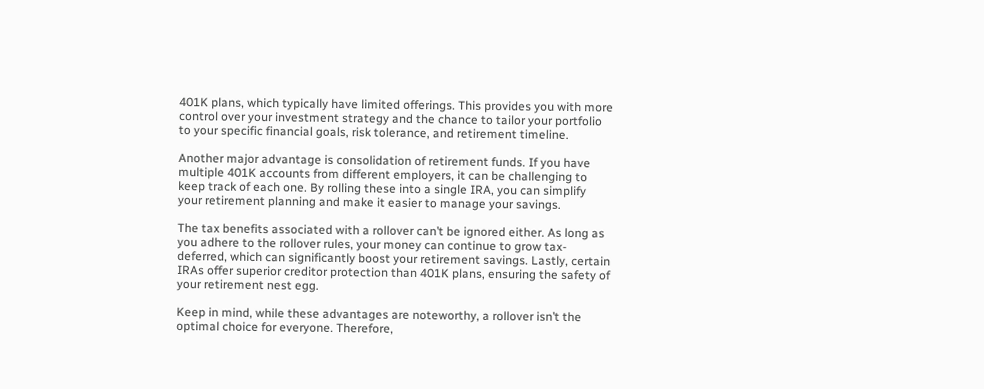401K plans, which typically have limited offerings. This provides you with more control over your investment strategy and the chance to tailor your portfolio to your specific financial goals, risk tolerance, and retirement timeline.

Another major advantage is consolidation of retirement funds. If you have multiple 401K accounts from different employers, it can be challenging to keep track of each one. By rolling these into a single IRA, you can simplify your retirement planning and make it easier to manage your savings.

The tax benefits associated with a rollover can’t be ignored either. As long as you adhere to the rollover rules, your money can continue to grow tax-deferred, which can significantly boost your retirement savings. Lastly, certain IRAs offer superior creditor protection than 401K plans, ensuring the safety of your retirement nest egg.

Keep in mind, while these advantages are noteworthy, a rollover isn’t the optimal choice for everyone. Therefore,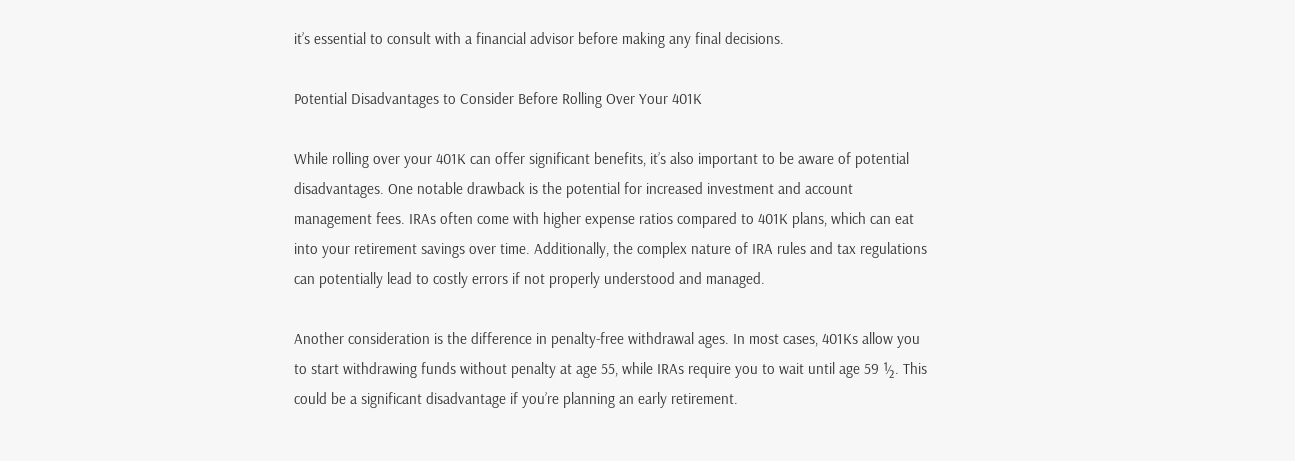it’s essential to consult with a financial advisor before making any final decisions.

Potential Disadvantages to Consider Before Rolling Over Your 401K

While rolling over your 401K can offer significant benefits, it’s also important to be aware of potential disadvantages. One notable drawback is the potential for increased investment and account management fees. IRAs often come with higher expense ratios compared to 401K plans, which can eat into your retirement savings over time. Additionally, the complex nature of IRA rules and tax regulations can potentially lead to costly errors if not properly understood and managed.

Another consideration is the difference in penalty-free withdrawal ages. In most cases, 401Ks allow you to start withdrawing funds without penalty at age 55, while IRAs require you to wait until age 59 ½. This could be a significant disadvantage if you’re planning an early retirement.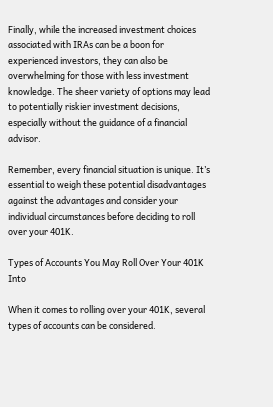Finally, while the increased investment choices associated with IRAs can be a boon for experienced investors, they can also be overwhelming for those with less investment knowledge. The sheer variety of options may lead to potentially riskier investment decisions, especially without the guidance of a financial advisor.

Remember, every financial situation is unique. It’s essential to weigh these potential disadvantages against the advantages and consider your individual circumstances before deciding to roll over your 401K.

Types of Accounts You May Roll Over Your 401K Into

When it comes to rolling over your 401K, several types of accounts can be considered.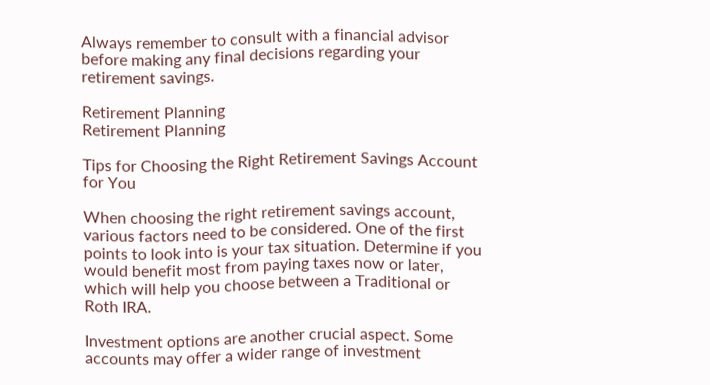Always remember to consult with a financial advisor before making any final decisions regarding your retirement savings.

Retirement Planning
Retirement Planning

Tips for Choosing the Right Retirement Savings Account for You

When choosing the right retirement savings account, various factors need to be considered. One of the first points to look into is your tax situation. Determine if you would benefit most from paying taxes now or later, which will help you choose between a Traditional or Roth IRA.

Investment options are another crucial aspect. Some accounts may offer a wider range of investment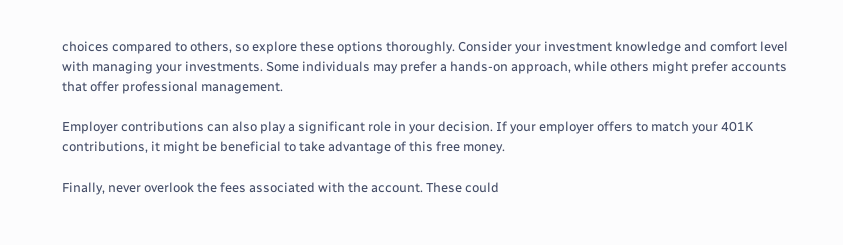choices compared to others, so explore these options thoroughly. Consider your investment knowledge and comfort level with managing your investments. Some individuals may prefer a hands-on approach, while others might prefer accounts that offer professional management.

Employer contributions can also play a significant role in your decision. If your employer offers to match your 401K contributions, it might be beneficial to take advantage of this free money.

Finally, never overlook the fees associated with the account. These could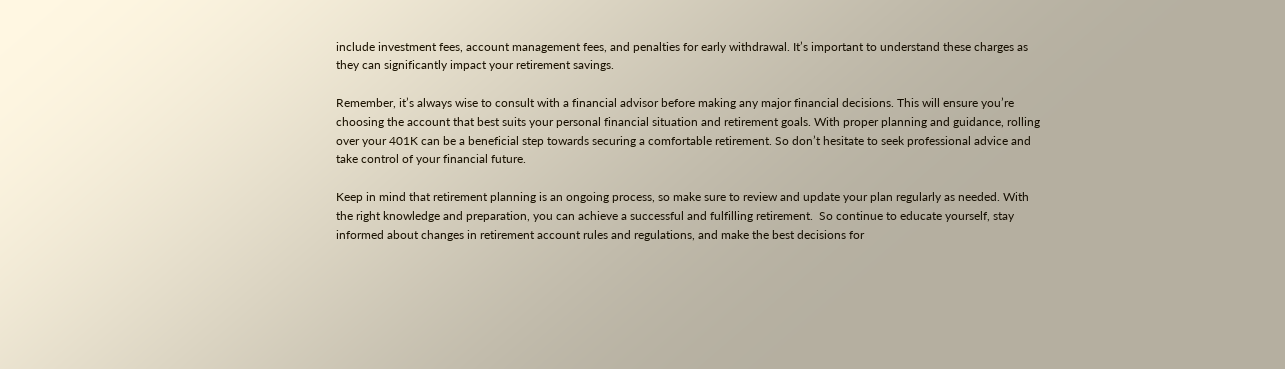include investment fees, account management fees, and penalties for early withdrawal. It’s important to understand these charges as they can significantly impact your retirement savings.

Remember, it’s always wise to consult with a financial advisor before making any major financial decisions. This will ensure you’re choosing the account that best suits your personal financial situation and retirement goals. With proper planning and guidance, rolling over your 401K can be a beneficial step towards securing a comfortable retirement. So don’t hesitate to seek professional advice and take control of your financial future.

Keep in mind that retirement planning is an ongoing process, so make sure to review and update your plan regularly as needed. With the right knowledge and preparation, you can achieve a successful and fulfilling retirement.  So continue to educate yourself, stay informed about changes in retirement account rules and regulations, and make the best decisions for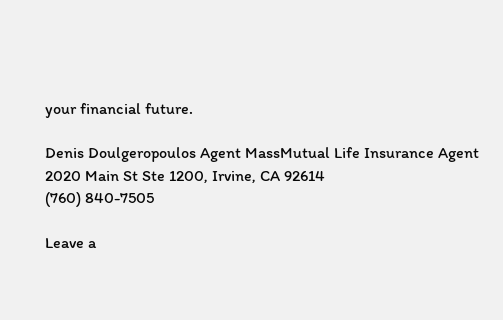your financial future.

Denis Doulgeropoulos Agent MassMutual Life Insurance Agent
2020 Main St Ste 1200, Irvine, CA 92614
(760) 840-7505

Leave a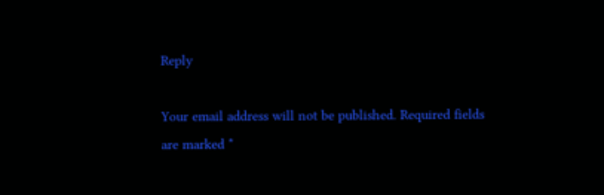Reply

Your email address will not be published. Required fields are marked *